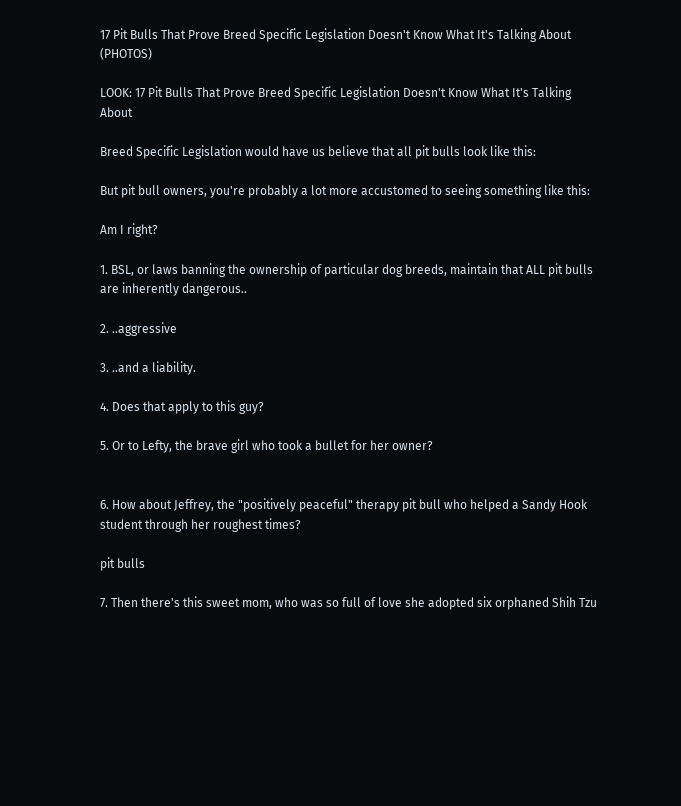17 Pit Bulls That Prove Breed Specific Legislation Doesn't Know What It's Talking About (PHOTOS)

LOOK: 17 Pit Bulls That Prove Breed Specific Legislation Doesn't Know What It's Talking About

Breed Specific Legislation would have us believe that all pit bulls look like this:

But pit bull owners, you're probably a lot more accustomed to seeing something like this:

Am I right?

1. BSL, or laws banning the ownership of particular dog breeds, maintain that ALL pit bulls are inherently dangerous..

2. ..aggressive

3. ..and a liability.

4. Does that apply to this guy?

5. Or to Lefty, the brave girl who took a bullet for her owner?


6. How about Jeffrey, the "positively peaceful" therapy pit bull who helped a Sandy Hook student through her roughest times?

pit bulls

7. Then there's this sweet mom, who was so full of love she adopted six orphaned Shih Tzu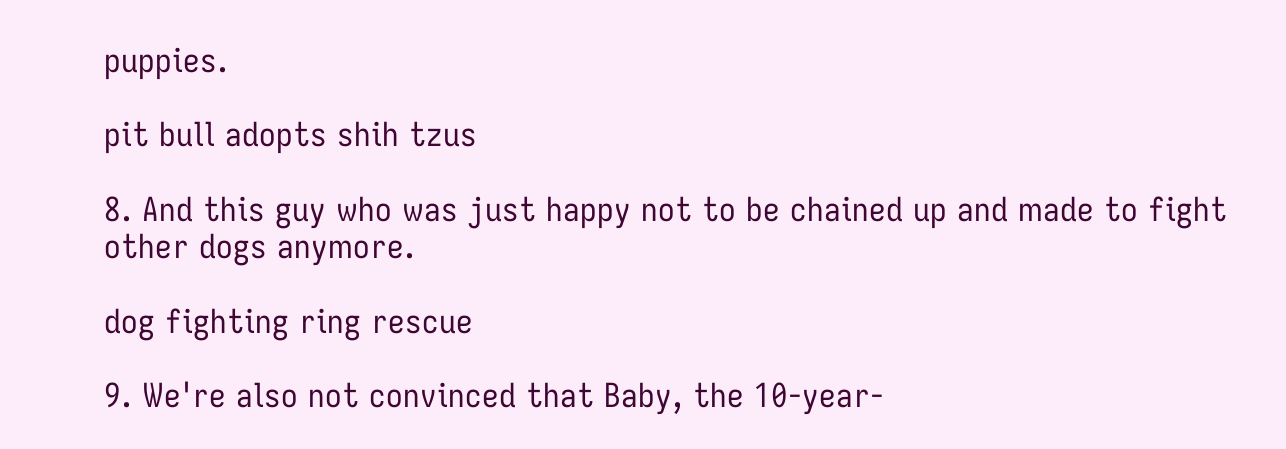puppies.

pit bull adopts shih tzus

8. And this guy who was just happy not to be chained up and made to fight other dogs anymore.

dog fighting ring rescue

9. We're also not convinced that Baby, the 10-year-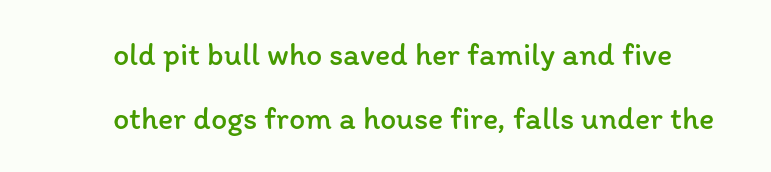old pit bull who saved her family and five other dogs from a house fire, falls under the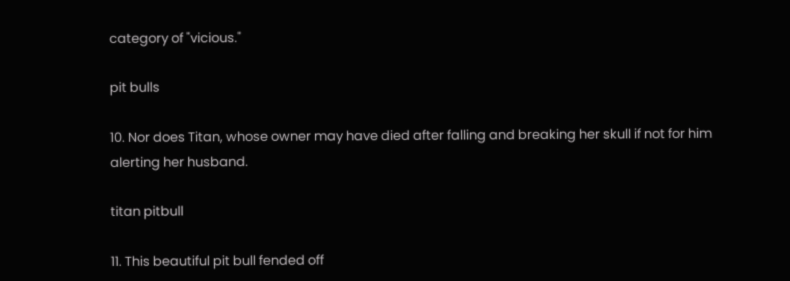category of "vicious."

pit bulls

10. Nor does Titan, whose owner may have died after falling and breaking her skull if not for him alerting her husband.

titan pitbull

11. This beautiful pit bull fended off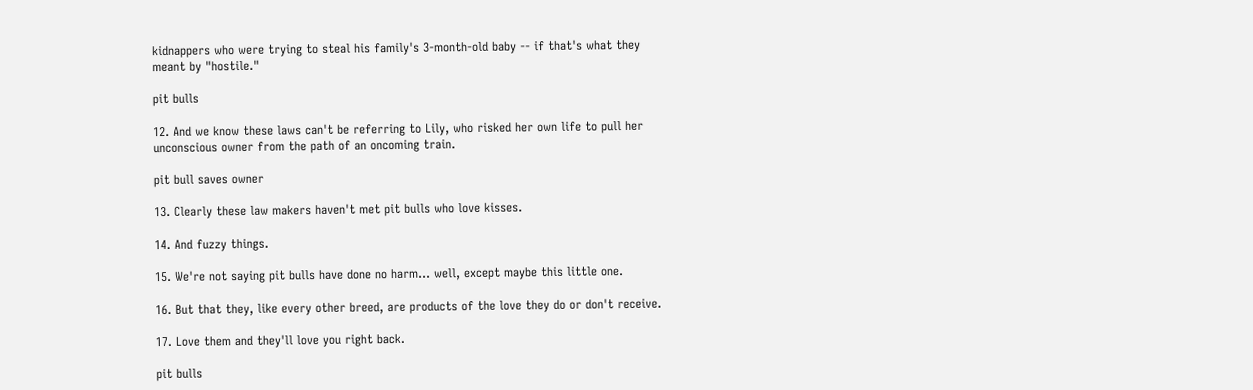kidnappers who were trying to steal his family's 3-month-old baby -- if that's what they meant by "hostile."

pit bulls

12. And we know these laws can't be referring to Lily, who risked her own life to pull her unconscious owner from the path of an oncoming train.

pit bull saves owner

13. Clearly these law makers haven't met pit bulls who love kisses.

14. And fuzzy things.

15. We're not saying pit bulls have done no harm... well, except maybe this little one.

16. But that they, like every other breed, are products of the love they do or don't receive.

17. Love them and they'll love you right back.

pit bulls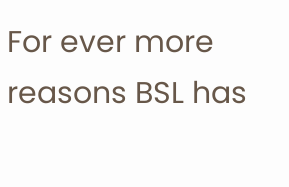For ever more reasons BSL has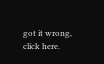got it wrong, click here.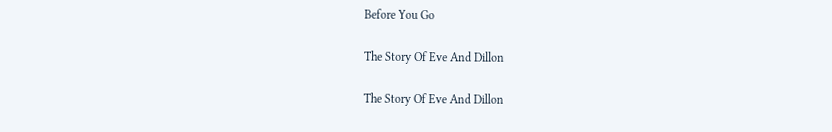Before You Go

The Story Of Eve And Dillon

The Story Of Eve And Dillon